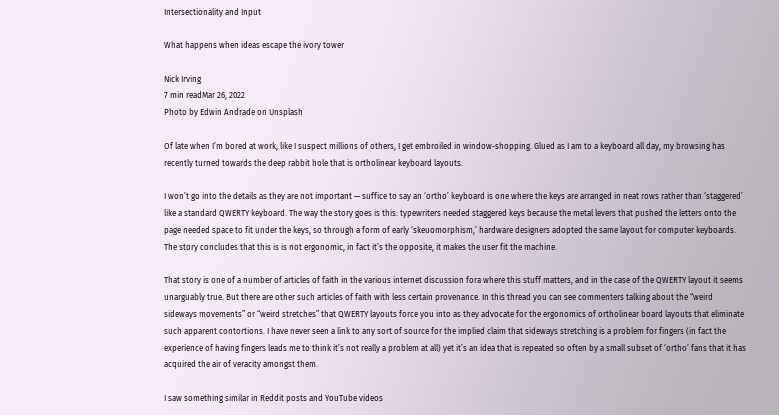Intersectionality and Input

What happens when ideas escape the ivory tower

Nick Irving
7 min readMar 26, 2022
Photo by Edwin Andrade on Unsplash

Of late when I’m bored at work, like I suspect millions of others, I get embroiled in window-shopping. Glued as I am to a keyboard all day, my browsing has recently turned towards the deep rabbit hole that is ortholinear keyboard layouts.

I won’t go into the details as they are not important — suffice to say an ‘ortho’ keyboard is one where the keys are arranged in neat rows rather than ‘staggered’ like a standard QWERTY keyboard. The way the story goes is this: typewriters needed staggered keys because the metal levers that pushed the letters onto the page needed space to fit under the keys, so through a form of early ‘skeuomorphism,’ hardware designers adopted the same layout for computer keyboards. The story concludes that this is is not ergonomic, in fact it’s the opposite, it makes the user fit the machine.

That story is one of a number of articles of faith in the various internet discussion fora where this stuff matters, and in the case of the QWERTY layout it seems unarguably true. But there are other such articles of faith with less certain provenance. In this thread you can see commenters talking about the “weird sideways movements” or “weird stretches” that QWERTY layouts force you into as they advocate for the ergonomics of ortholinear board layouts that eliminate such apparent contortions. I have never seen a link to any sort of source for the implied claim that sideways stretching is a problem for fingers (in fact the experience of having fingers leads me to think it’s not really a problem at all) yet it’s an idea that is repeated so often by a small subset of ‘ortho’ fans that it has acquired the air of veracity amongst them.

I saw something similar in Reddit posts and YouTube videos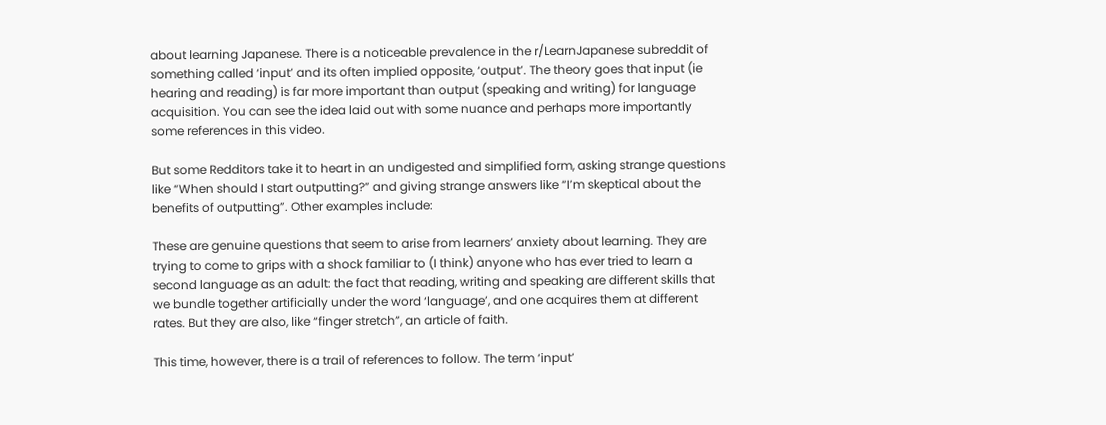about learning Japanese. There is a noticeable prevalence in the r/LearnJapanese subreddit of something called ‘input’ and its often implied opposite, ‘output’. The theory goes that input (ie hearing and reading) is far more important than output (speaking and writing) for language acquisition. You can see the idea laid out with some nuance and perhaps more importantly some references in this video.

But some Redditors take it to heart in an undigested and simplified form, asking strange questions like “When should I start outputting?” and giving strange answers like “I’m skeptical about the benefits of outputting”. Other examples include:

These are genuine questions that seem to arise from learners’ anxiety about learning. They are trying to come to grips with a shock familiar to (I think) anyone who has ever tried to learn a second language as an adult: the fact that reading, writing and speaking are different skills that we bundle together artificially under the word ‘language’, and one acquires them at different rates. But they are also, like “finger stretch”, an article of faith.

This time, however, there is a trail of references to follow. The term ‘input’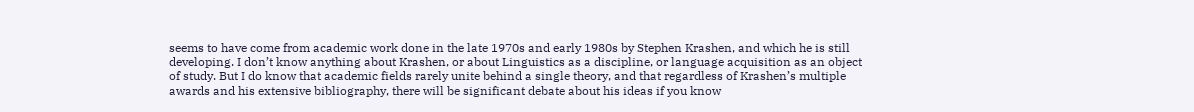seems to have come from academic work done in the late 1970s and early 1980s by Stephen Krashen, and which he is still developing. I don’t know anything about Krashen, or about Linguistics as a discipline, or language acquisition as an object of study. But I do know that academic fields rarely unite behind a single theory, and that regardless of Krashen’s multiple awards and his extensive bibliography, there will be significant debate about his ideas if you know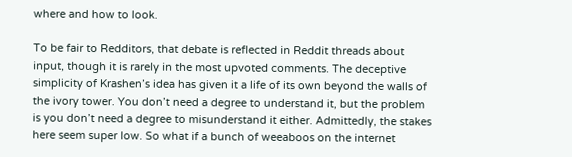where and how to look.

To be fair to Redditors, that debate is reflected in Reddit threads about input, though it is rarely in the most upvoted comments. The deceptive simplicity of Krashen’s idea has given it a life of its own beyond the walls of the ivory tower. You don’t need a degree to understand it, but the problem is you don’t need a degree to misunderstand it either. Admittedly, the stakes here seem super low. So what if a bunch of weeaboos on the internet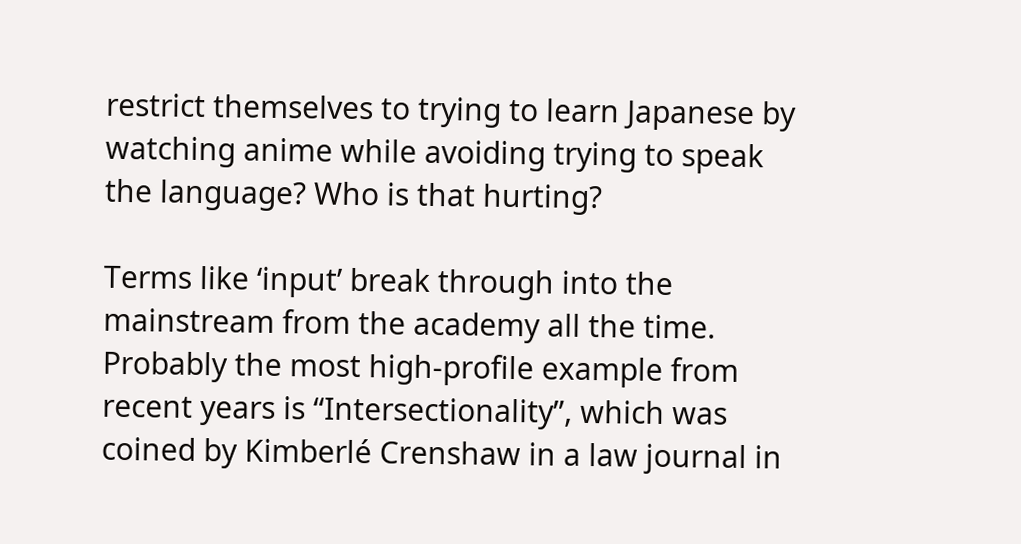restrict themselves to trying to learn Japanese by watching anime while avoiding trying to speak the language? Who is that hurting?

Terms like ‘input’ break through into the mainstream from the academy all the time. Probably the most high-profile example from recent years is “Intersectionality”, which was coined by Kimberlé Crenshaw in a law journal in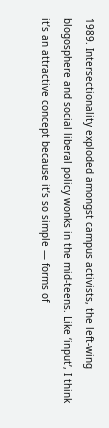1989. Intersectionality exploded amongst campus activists, the left-wing blogosphere and social liberal policy wonks in the mid-teens. Like ‘input’, I think it’s an attractive concept because it’s so simple — forms of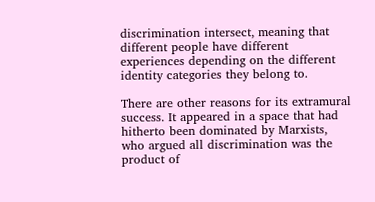discrimination intersect, meaning that different people have different experiences depending on the different identity categories they belong to.

There are other reasons for its extramural success. It appeared in a space that had hitherto been dominated by Marxists, who argued all discrimination was the product of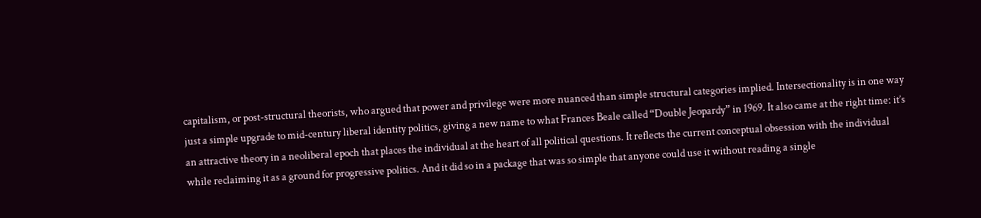capitalism, or post-structural theorists, who argued that power and privilege were more nuanced than simple structural categories implied. Intersectionality is in one way just a simple upgrade to mid-century liberal identity politics, giving a new name to what Frances Beale called “Double Jeopardy” in 1969. It also came at the right time: it’s an attractive theory in a neoliberal epoch that places the individual at the heart of all political questions. It reflects the current conceptual obsession with the individual while reclaiming it as a ground for progressive politics. And it did so in a package that was so simple that anyone could use it without reading a single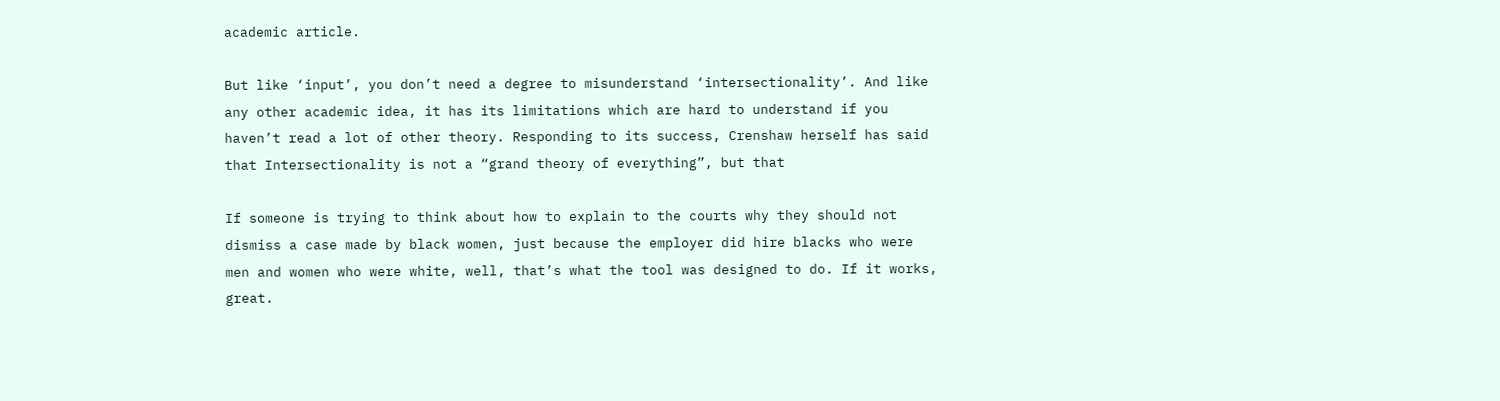academic article.

But like ‘input’, you don’t need a degree to misunderstand ‘intersectionality’. And like any other academic idea, it has its limitations which are hard to understand if you haven’t read a lot of other theory. Responding to its success, Crenshaw herself has said that Intersectionality is not a “grand theory of everything”, but that

If someone is trying to think about how to explain to the courts why they should not dismiss a case made by black women, just because the employer did hire blacks who were men and women who were white, well, that’s what the tool was designed to do. If it works, great.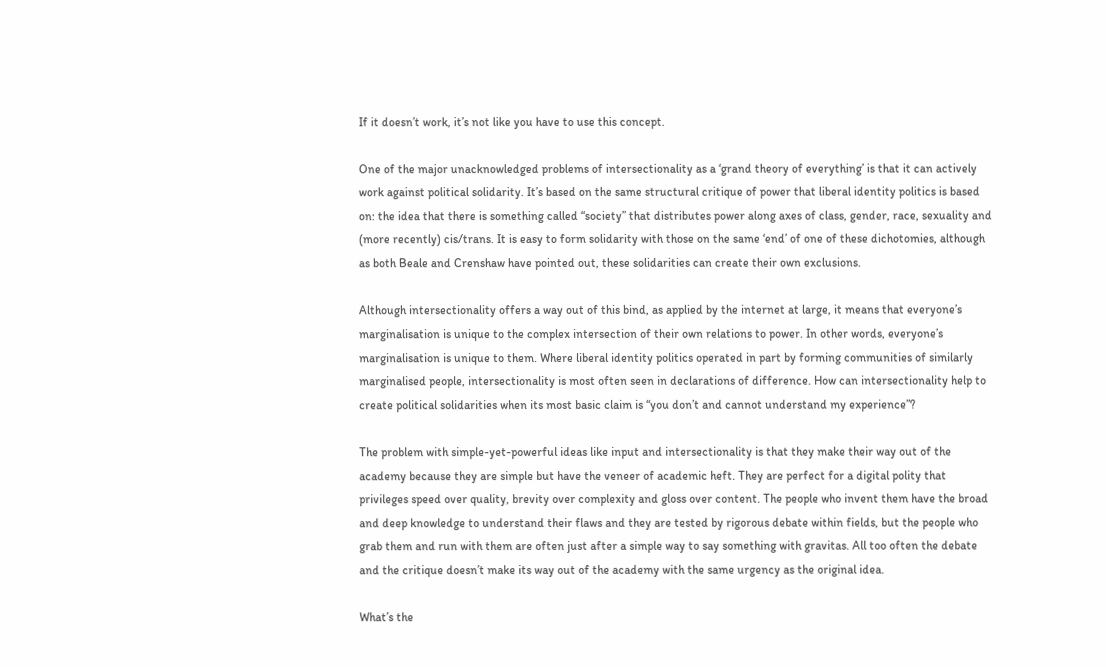If it doesn’t work, it’s not like you have to use this concept.

One of the major unacknowledged problems of intersectionality as a ‘grand theory of everything’ is that it can actively work against political solidarity. It’s based on the same structural critique of power that liberal identity politics is based on: the idea that there is something called “society” that distributes power along axes of class, gender, race, sexuality and (more recently) cis/trans. It is easy to form solidarity with those on the same ‘end’ of one of these dichotomies, although as both Beale and Crenshaw have pointed out, these solidarities can create their own exclusions.

Although intersectionality offers a way out of this bind, as applied by the internet at large, it means that everyone’s marginalisation is unique to the complex intersection of their own relations to power. In other words, everyone’s marginalisation is unique to them. Where liberal identity politics operated in part by forming communities of similarly marginalised people, intersectionality is most often seen in declarations of difference. How can intersectionality help to create political solidarities when its most basic claim is “you don’t and cannot understand my experience”?

The problem with simple-yet-powerful ideas like input and intersectionality is that they make their way out of the academy because they are simple but have the veneer of academic heft. They are perfect for a digital polity that privileges speed over quality, brevity over complexity and gloss over content. The people who invent them have the broad and deep knowledge to understand their flaws and they are tested by rigorous debate within fields, but the people who grab them and run with them are often just after a simple way to say something with gravitas. All too often the debate and the critique doesn’t make its way out of the academy with the same urgency as the original idea.

What’s the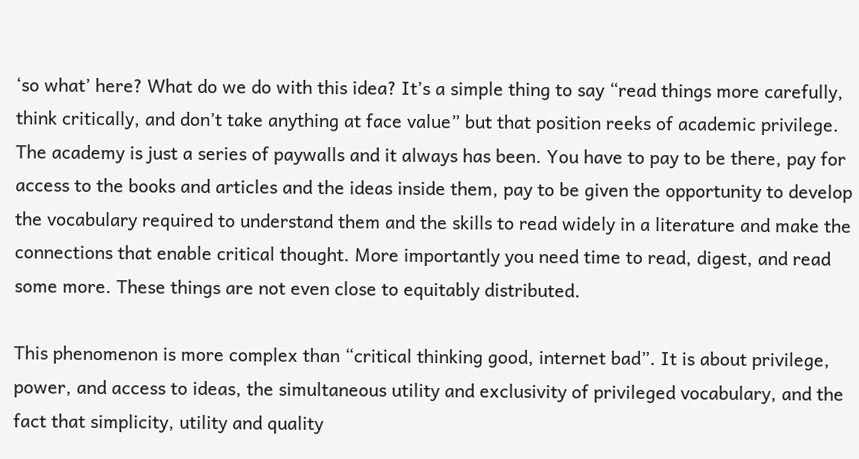‘so what’ here? What do we do with this idea? It’s a simple thing to say “read things more carefully, think critically, and don’t take anything at face value” but that position reeks of academic privilege. The academy is just a series of paywalls and it always has been. You have to pay to be there, pay for access to the books and articles and the ideas inside them, pay to be given the opportunity to develop the vocabulary required to understand them and the skills to read widely in a literature and make the connections that enable critical thought. More importantly you need time to read, digest, and read some more. These things are not even close to equitably distributed.

This phenomenon is more complex than “critical thinking good, internet bad”. It is about privilege, power, and access to ideas, the simultaneous utility and exclusivity of privileged vocabulary, and the fact that simplicity, utility and quality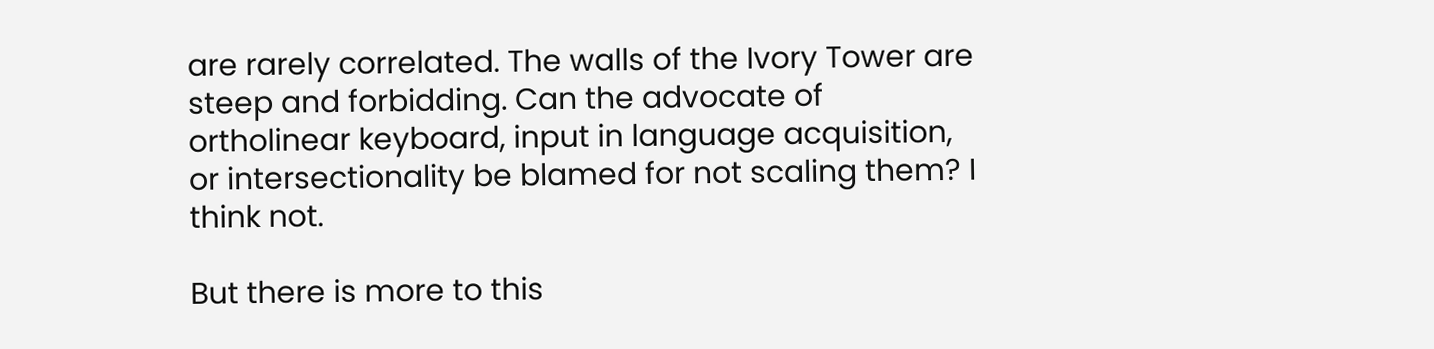are rarely correlated. The walls of the Ivory Tower are steep and forbidding. Can the advocate of ortholinear keyboard, input in language acquisition, or intersectionality be blamed for not scaling them? I think not.

But there is more to this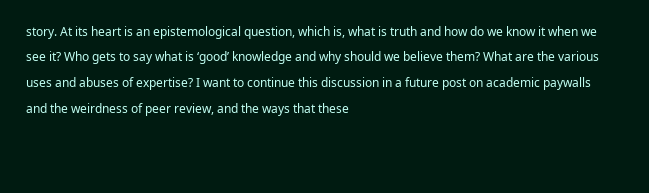story. At its heart is an epistemological question, which is, what is truth and how do we know it when we see it? Who gets to say what is ‘good’ knowledge and why should we believe them? What are the various uses and abuses of expertise? I want to continue this discussion in a future post on academic paywalls and the weirdness of peer review, and the ways that these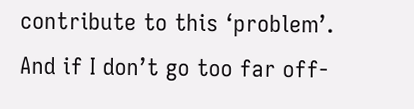contribute to this ‘problem’. And if I don’t go too far off-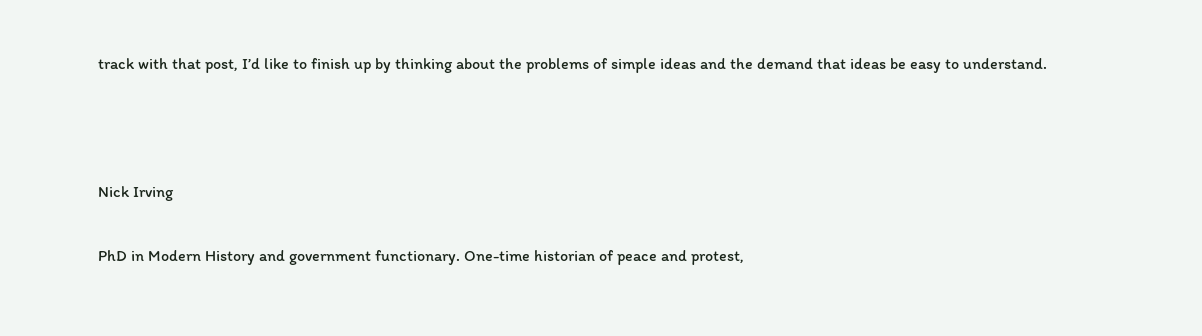track with that post, I’d like to finish up by thinking about the problems of simple ideas and the demand that ideas be easy to understand.



Nick Irving

PhD in Modern History and government functionary. One-time historian of peace and protest,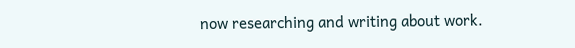now researching and writing about work.